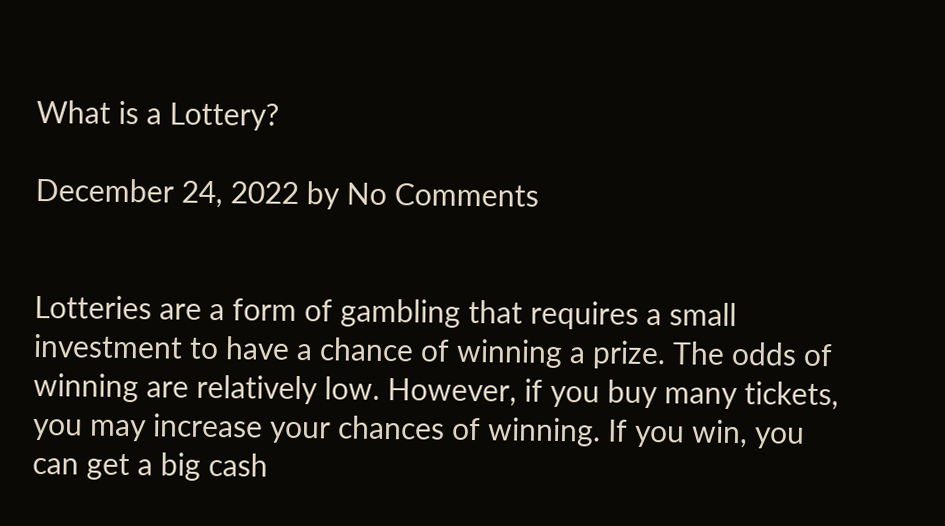What is a Lottery?

December 24, 2022 by No Comments


Lotteries are a form of gambling that requires a small investment to have a chance of winning a prize. The odds of winning are relatively low. However, if you buy many tickets, you may increase your chances of winning. If you win, you can get a big cash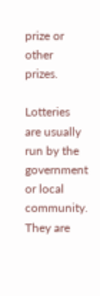prize or other prizes.

Lotteries are usually run by the government or local community. They are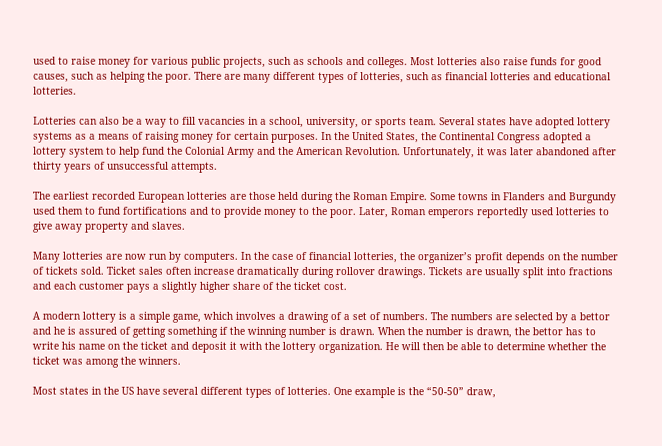used to raise money for various public projects, such as schools and colleges. Most lotteries also raise funds for good causes, such as helping the poor. There are many different types of lotteries, such as financial lotteries and educational lotteries.

Lotteries can also be a way to fill vacancies in a school, university, or sports team. Several states have adopted lottery systems as a means of raising money for certain purposes. In the United States, the Continental Congress adopted a lottery system to help fund the Colonial Army and the American Revolution. Unfortunately, it was later abandoned after thirty years of unsuccessful attempts.

The earliest recorded European lotteries are those held during the Roman Empire. Some towns in Flanders and Burgundy used them to fund fortifications and to provide money to the poor. Later, Roman emperors reportedly used lotteries to give away property and slaves.

Many lotteries are now run by computers. In the case of financial lotteries, the organizer’s profit depends on the number of tickets sold. Ticket sales often increase dramatically during rollover drawings. Tickets are usually split into fractions and each customer pays a slightly higher share of the ticket cost.

A modern lottery is a simple game, which involves a drawing of a set of numbers. The numbers are selected by a bettor and he is assured of getting something if the winning number is drawn. When the number is drawn, the bettor has to write his name on the ticket and deposit it with the lottery organization. He will then be able to determine whether the ticket was among the winners.

Most states in the US have several different types of lotteries. One example is the “50-50” draw,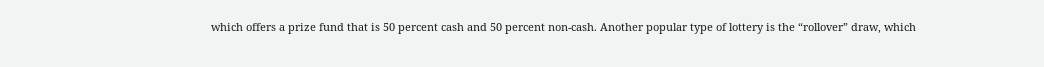which offers a prize fund that is 50 percent cash and 50 percent non-cash. Another popular type of lottery is the “rollover” draw, which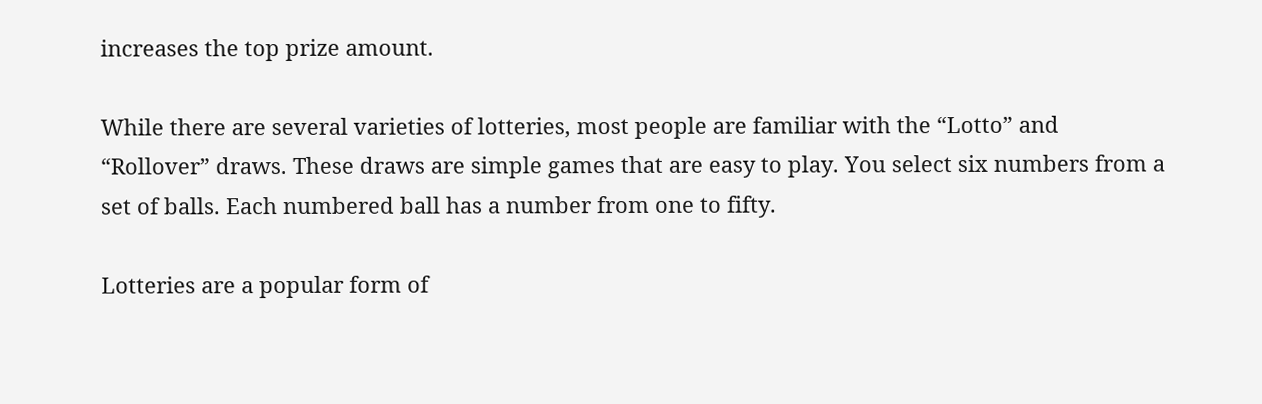increases the top prize amount.

While there are several varieties of lotteries, most people are familiar with the “Lotto” and “Rollover” draws. These draws are simple games that are easy to play. You select six numbers from a set of balls. Each numbered ball has a number from one to fifty.

Lotteries are a popular form of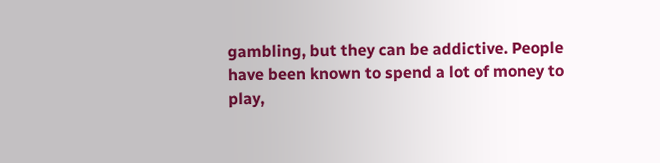gambling, but they can be addictive. People have been known to spend a lot of money to play,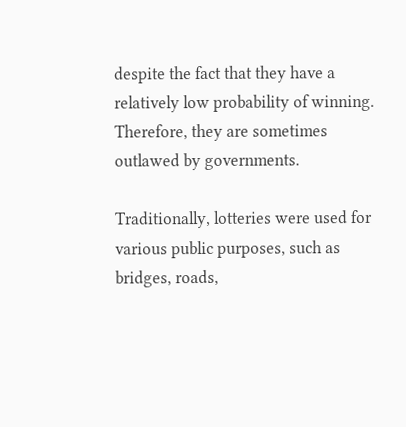despite the fact that they have a relatively low probability of winning. Therefore, they are sometimes outlawed by governments.

Traditionally, lotteries were used for various public purposes, such as bridges, roads,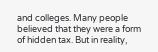and colleges. Many people believed that they were a form of hidden tax. But in reality,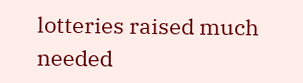lotteries raised much needed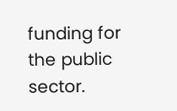funding for the public sector.